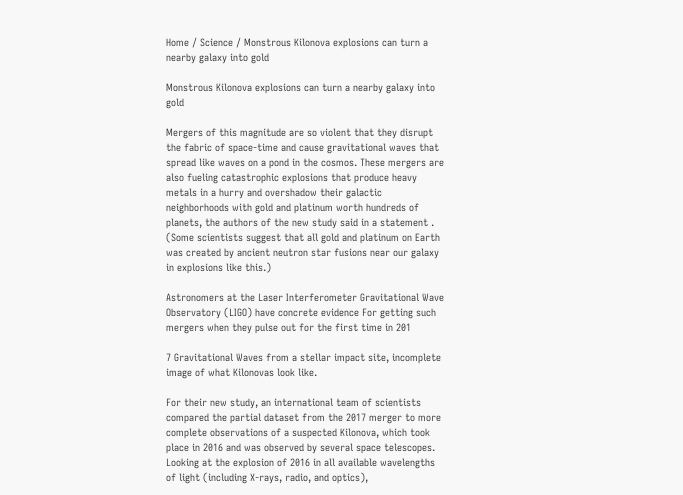Home / Science / Monstrous Kilonova explosions can turn a nearby galaxy into gold

Monstrous Kilonova explosions can turn a nearby galaxy into gold

Mergers of this magnitude are so violent that they disrupt the fabric of space-time and cause gravitational waves that spread like waves on a pond in the cosmos. These mergers are also fueling catastrophic explosions that produce heavy metals in a hurry and overshadow their galactic neighborhoods with gold and platinum worth hundreds of planets, the authors of the new study said in a statement . (Some scientists suggest that all gold and platinum on Earth was created by ancient neutron star fusions near our galaxy in explosions like this.)

Astronomers at the Laser Interferometer Gravitational Wave Observatory (LIGO) have concrete evidence For getting such mergers when they pulse out for the first time in 201

7 Gravitational Waves from a stellar impact site, incomplete image of what Kilonovas look like.

For their new study, an international team of scientists compared the partial dataset from the 2017 merger to more complete observations of a suspected Kilonova, which took place in 2016 and was observed by several space telescopes. Looking at the explosion of 2016 in all available wavelengths of light (including X-rays, radio, and optics),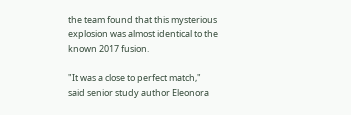the team found that this mysterious explosion was almost identical to the known 2017 fusion.

"It was a close to perfect match," said senior study author Eleonora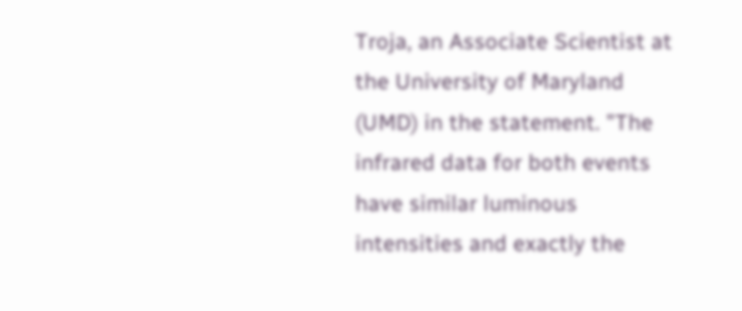Troja, an Associate Scientist at the University of Maryland (UMD) in the statement. "The infrared data for both events have similar luminous intensities and exactly the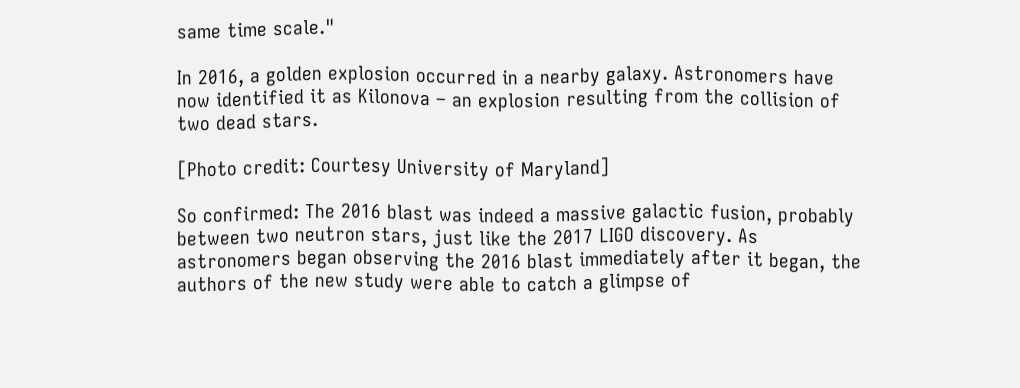same time scale."

In 2016, a golden explosion occurred in a nearby galaxy. Astronomers have now identified it as Kilonova – an explosion resulting from the collision of two dead stars.

[Photo credit: Courtesy University of Maryland]

So confirmed: The 2016 blast was indeed a massive galactic fusion, probably between two neutron stars, just like the 2017 LIGO discovery. As astronomers began observing the 2016 blast immediately after it began, the authors of the new study were able to catch a glimpse of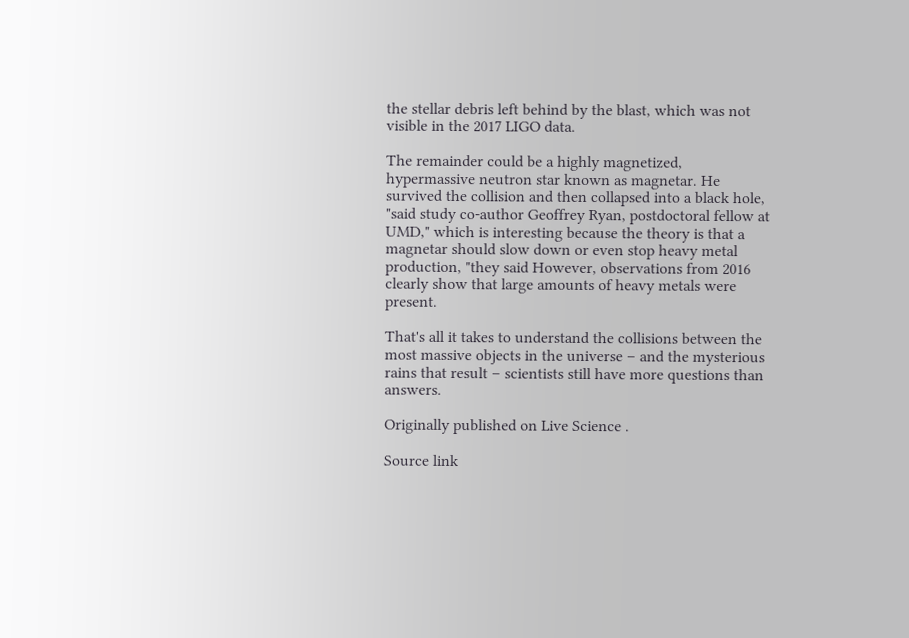the stellar debris left behind by the blast, which was not visible in the 2017 LIGO data.

The remainder could be a highly magnetized, hypermassive neutron star known as magnetar. He survived the collision and then collapsed into a black hole, "said study co-author Geoffrey Ryan, postdoctoral fellow at UMD," which is interesting because the theory is that a magnetar should slow down or even stop heavy metal production, "they said However, observations from 2016 clearly show that large amounts of heavy metals were present.

That's all it takes to understand the collisions between the most massive objects in the universe – and the mysterious rains that result – scientists still have more questions than answers.

Originally published on Live Science .

Source link